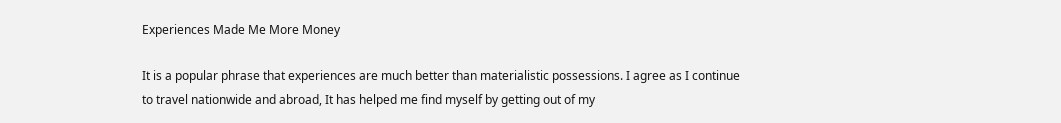Experiences Made Me More Money

It is a popular phrase that experiences are much better than materialistic possessions. I agree as I continue to travel nationwide and abroad, It has helped me find myself by getting out of my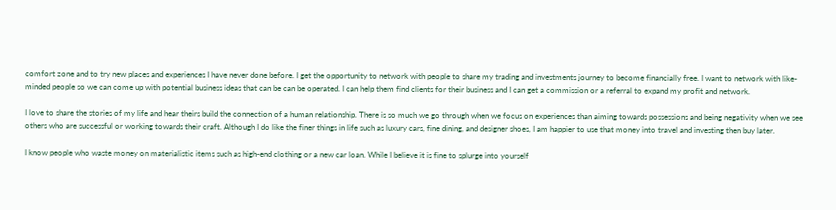comfort zone and to try new places and experiences I have never done before. I get the opportunity to network with people to share my trading and investments journey to become financially free. I want to network with like-minded people so we can come up with potential business ideas that can be can be operated. I can help them find clients for their business and I can get a commission or a referral to expand my profit and network.

I love to share the stories of my life and hear theirs build the connection of a human relationship. There is so much we go through when we focus on experiences than aiming towards possessions and being negativity when we see others who are successful or working towards their craft. Although I do like the finer things in life such as luxury cars, fine dining, and designer shoes, I am happier to use that money into travel and investing then buy later.

I know people who waste money on materialistic items such as high-end clothing or a new car loan. While I believe it is fine to splurge into yourself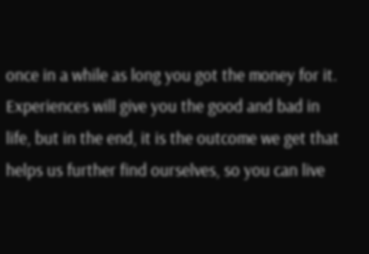once in a while as long you got the money for it. Experiences will give you the good and bad in life, but in the end, it is the outcome we get that helps us further find ourselves, so you can live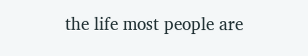the life most people are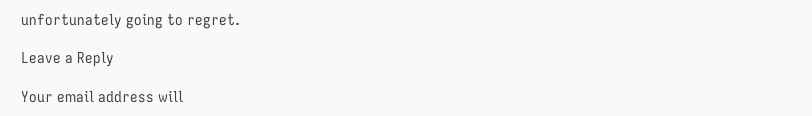unfortunately going to regret.

Leave a Reply

Your email address will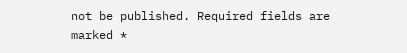not be published. Required fields are marked *